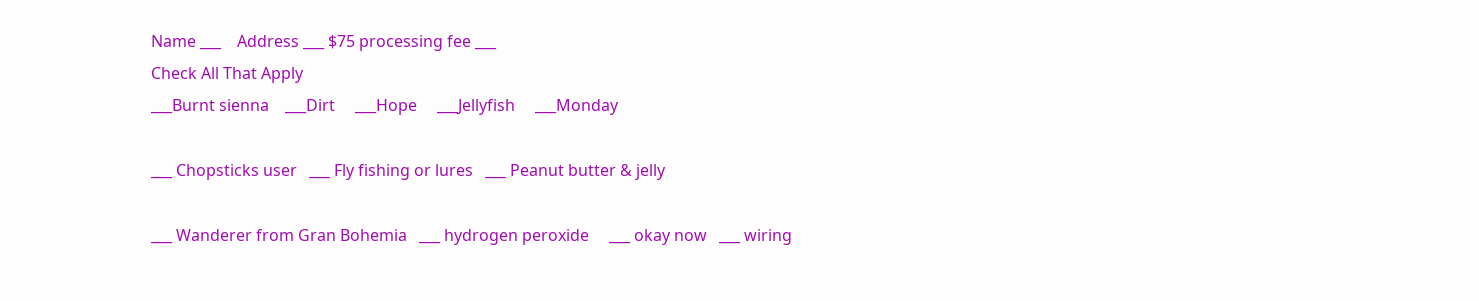Name ___    Address ___ $75 processing fee ___
Check All That Apply
___Burnt sienna    ___Dirt     ___Hope     ___Jellyfish     ___Monday

___ Chopsticks user   ___ Fly fishing or lures   ___ Peanut butter & jelly

___ Wanderer from Gran Bohemia   ___ hydrogen peroxide     ___ okay now   ___ wiring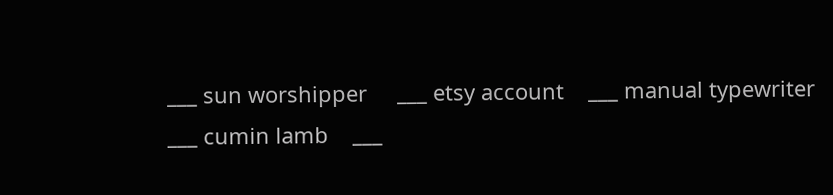___ sun worshipper     ___ etsy account    ___ manual typewriter
___ cumin lamb    ___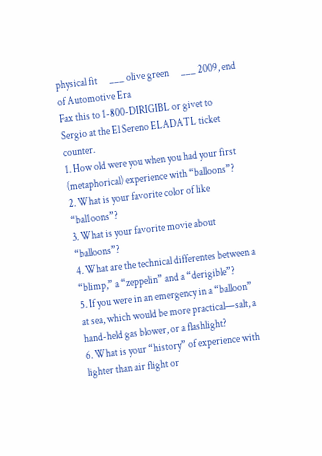physical fit      ___ olive green      ___ 2009, end of Automotive Era
Fax this to 1-800-DIRIGIBL or givet to Sergio at the El Sereno ELADATL ticket counter.
1. How old were you when you had your first (metaphorical) experience with “balloons”?
2. What is your favorite color of like “bal1oons”?
3. What is your favorite movie about “balloons”?
4. What are the technical differentes between a “blimp,” a “zeppelin” and a “derigible”?
5. If you were in an emergency in a “balloon” at sea, which would be more practical—salt, a hand-held gas blower, or a flashlight?
6. What is your “history” of experience with lighter than air flight or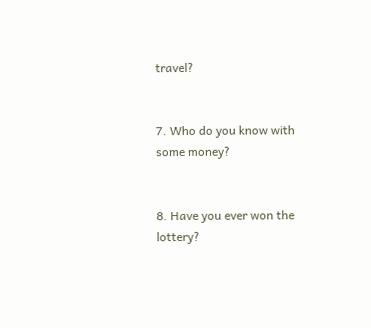travel?


7. Who do you know with some money?


8. Have you ever won the lottery?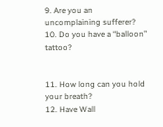9. Are you an uncomplaining sufferer?
10. Do you have a “balloon” tattoo?


11. How long can you hold your breath?
12. Have Wall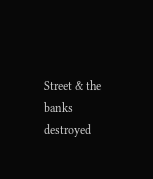Street & the banks destroyed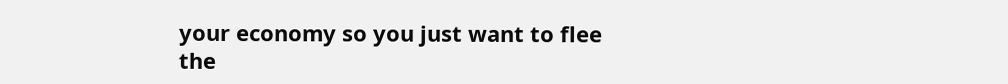your economy so you just want to flee the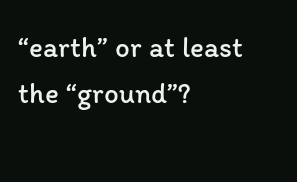“earth” or at least the “ground”?